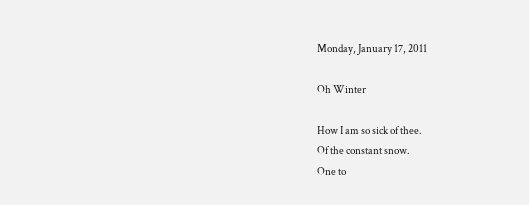Monday, January 17, 2011

Oh Winter

How I am so sick of thee.
Of the constant snow.
One to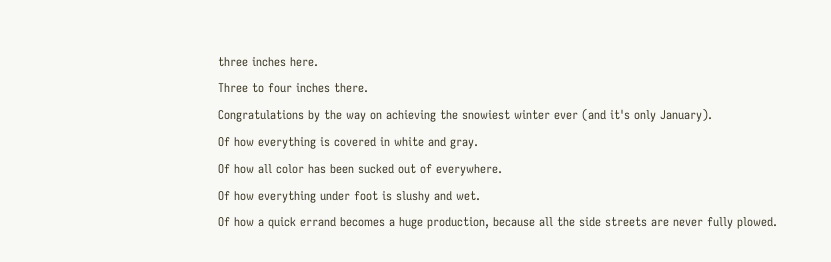three inches here.
Three to four inches there.
Congratulations by the way on achieving the snowiest winter ever (and it's only January).
Of how everything is covered in white and gray.
Of how all color has been sucked out of everywhere.
Of how everything under foot is slushy and wet.
Of how a quick errand becomes a huge production, because all the side streets are never fully plowed.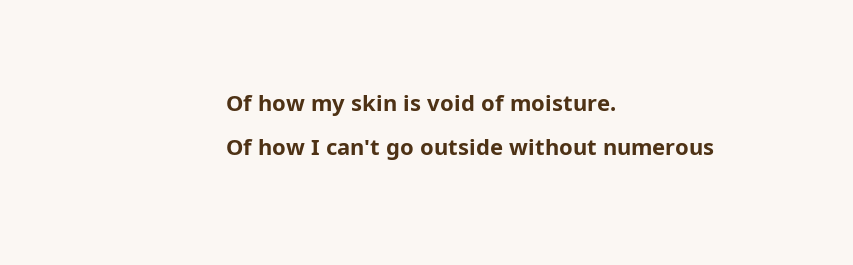Of how my skin is void of moisture.
Of how I can't go outside without numerous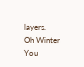layers.
Oh Winter
You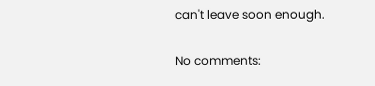can't leave soon enough.

No comments: